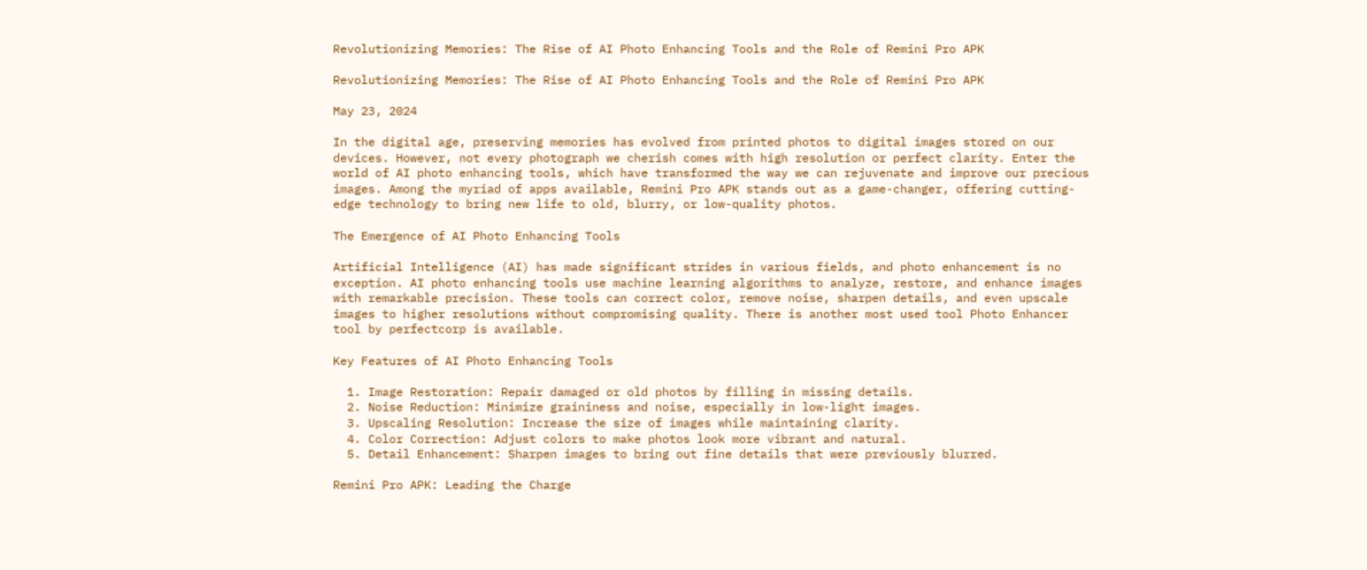Revolutionizing Memories: The Rise of AI Photo Enhancing Tools and the Role of Remini Pro APK

Revolutionizing Memories: The Rise of AI Photo Enhancing Tools and the Role of Remini Pro APK

May 23, 2024

In the digital age, preserving memories has evolved from printed photos to digital images stored on our devices. However, not every photograph we cherish comes with high resolution or perfect clarity. Enter the world of AI photo enhancing tools, which have transformed the way we can rejuvenate and improve our precious images. Among the myriad of apps available, Remini Pro APK stands out as a game-changer, offering cutting-edge technology to bring new life to old, blurry, or low-quality photos.

The Emergence of AI Photo Enhancing Tools

Artificial Intelligence (AI) has made significant strides in various fields, and photo enhancement is no exception. AI photo enhancing tools use machine learning algorithms to analyze, restore, and enhance images with remarkable precision. These tools can correct color, remove noise, sharpen details, and even upscale images to higher resolutions without compromising quality. There is another most used tool Photo Enhancer tool by perfectcorp is available.

Key Features of AI Photo Enhancing Tools

  1. Image Restoration: Repair damaged or old photos by filling in missing details.
  2. Noise Reduction: Minimize graininess and noise, especially in low-light images.
  3. Upscaling Resolution: Increase the size of images while maintaining clarity.
  4. Color Correction: Adjust colors to make photos look more vibrant and natural.
  5. Detail Enhancement: Sharpen images to bring out fine details that were previously blurred.

Remini Pro APK: Leading the Charge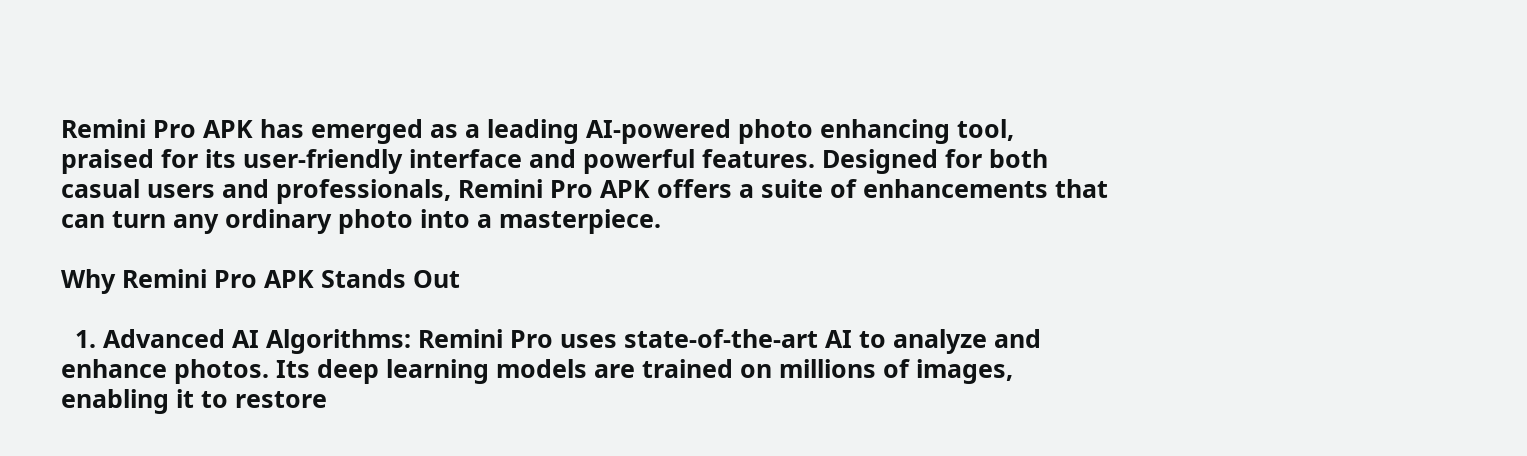Remini Pro APK has emerged as a leading AI-powered photo enhancing tool, praised for its user-friendly interface and powerful features. Designed for both casual users and professionals, Remini Pro APK offers a suite of enhancements that can turn any ordinary photo into a masterpiece.

Why Remini Pro APK Stands Out

  1. Advanced AI Algorithms: Remini Pro uses state-of-the-art AI to analyze and enhance photos. Its deep learning models are trained on millions of images, enabling it to restore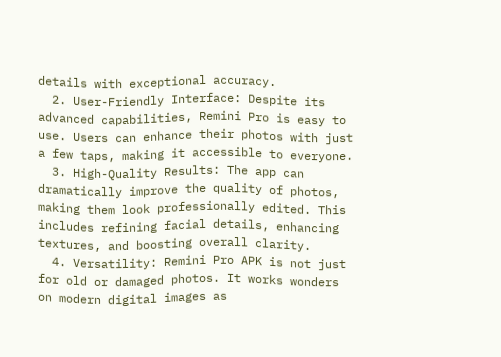details with exceptional accuracy.
  2. User-Friendly Interface: Despite its advanced capabilities, Remini Pro is easy to use. Users can enhance their photos with just a few taps, making it accessible to everyone.
  3. High-Quality Results: The app can dramatically improve the quality of photos, making them look professionally edited. This includes refining facial details, enhancing textures, and boosting overall clarity.
  4. Versatility: Remini Pro APK is not just for old or damaged photos. It works wonders on modern digital images as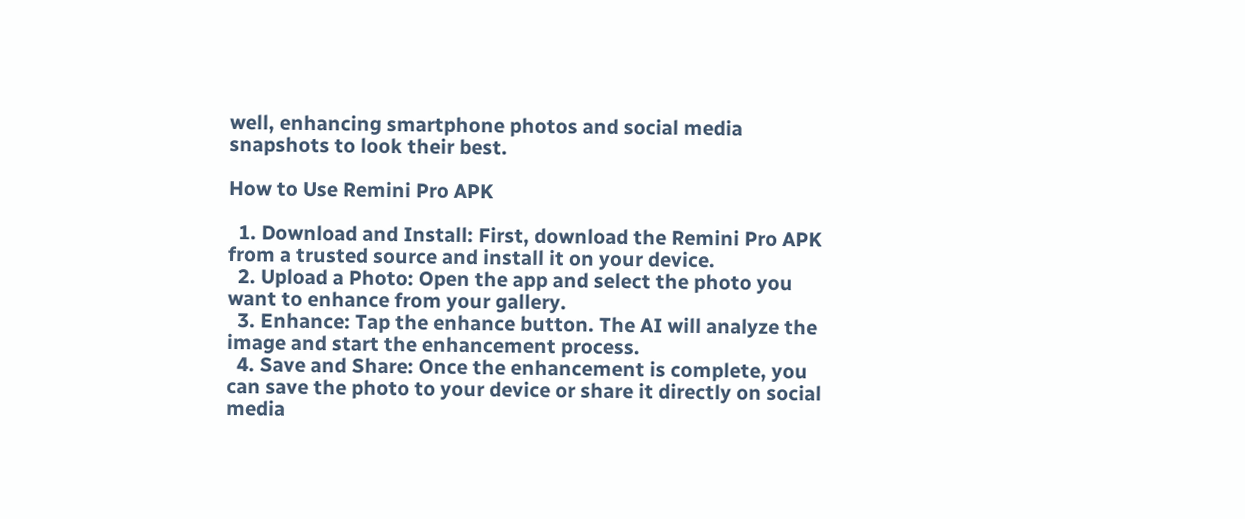well, enhancing smartphone photos and social media snapshots to look their best.

How to Use Remini Pro APK

  1. Download and Install: First, download the Remini Pro APK from a trusted source and install it on your device.
  2. Upload a Photo: Open the app and select the photo you want to enhance from your gallery.
  3. Enhance: Tap the enhance button. The AI will analyze the image and start the enhancement process.
  4. Save and Share: Once the enhancement is complete, you can save the photo to your device or share it directly on social media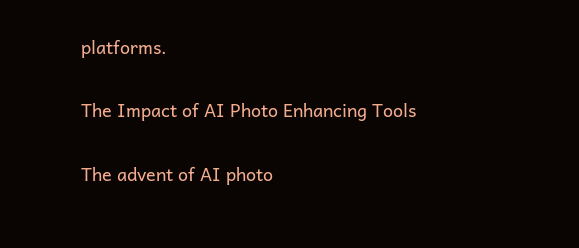platforms.

The Impact of AI Photo Enhancing Tools

The advent of AI photo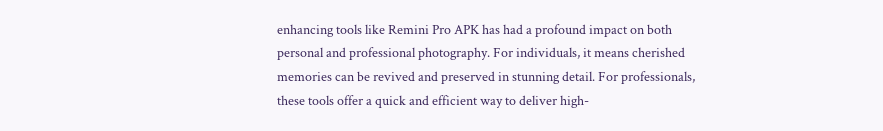enhancing tools like Remini Pro APK has had a profound impact on both personal and professional photography. For individuals, it means cherished memories can be revived and preserved in stunning detail. For professionals, these tools offer a quick and efficient way to deliver high-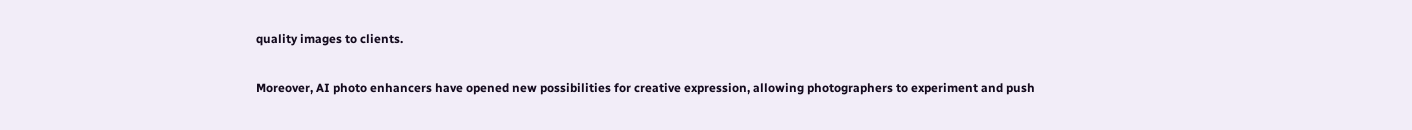quality images to clients.

Moreover, AI photo enhancers have opened new possibilities for creative expression, allowing photographers to experiment and push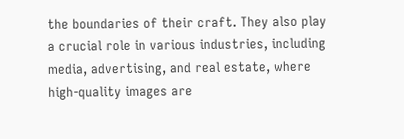the boundaries of their craft. They also play a crucial role in various industries, including media, advertising, and real estate, where high-quality images are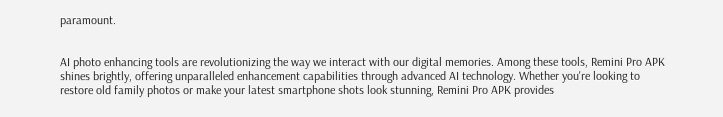paramount.


AI photo enhancing tools are revolutionizing the way we interact with our digital memories. Among these tools, Remini Pro APK shines brightly, offering unparalleled enhancement capabilities through advanced AI technology. Whether you're looking to restore old family photos or make your latest smartphone shots look stunning, Remini Pro APK provides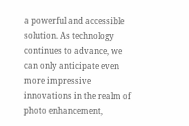a powerful and accessible solution. As technology continues to advance, we can only anticipate even more impressive innovations in the realm of photo enhancement,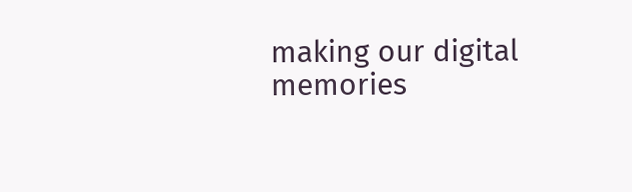making our digital memories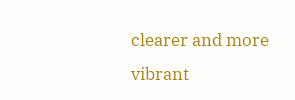clearer and more vibrant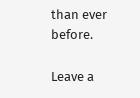than ever before.

Leave a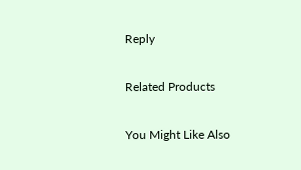Reply

Related Products

You Might Like Also